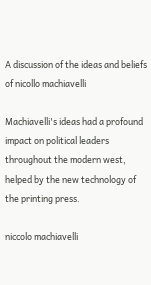A discussion of the ideas and beliefs of nicollo machiavelli

Machiavelli's ideas had a profound impact on political leaders throughout the modern west, helped by the new technology of the printing press.

niccolo machiavelli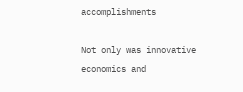accomplishments

Not only was innovative economics and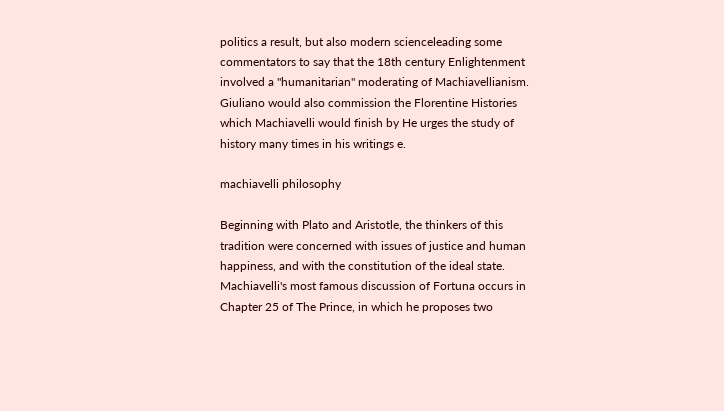politics a result, but also modern scienceleading some commentators to say that the 18th century Enlightenment involved a "humanitarian" moderating of Machiavellianism. Giuliano would also commission the Florentine Histories which Machiavelli would finish by He urges the study of history many times in his writings e.

machiavelli philosophy

Beginning with Plato and Aristotle, the thinkers of this tradition were concerned with issues of justice and human happiness, and with the constitution of the ideal state. Machiavelli's most famous discussion of Fortuna occurs in Chapter 25 of The Prince, in which he proposes two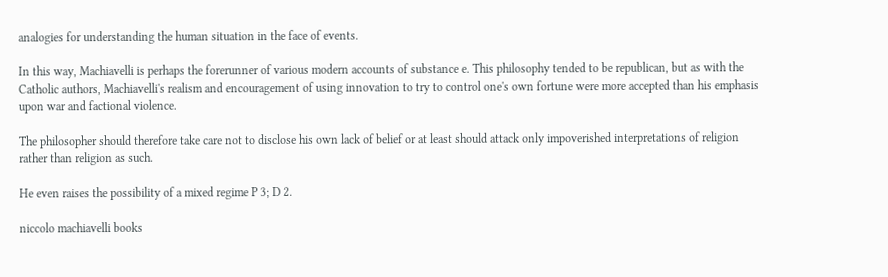analogies for understanding the human situation in the face of events.

In this way, Machiavelli is perhaps the forerunner of various modern accounts of substance e. This philosophy tended to be republican, but as with the Catholic authors, Machiavelli's realism and encouragement of using innovation to try to control one's own fortune were more accepted than his emphasis upon war and factional violence.

The philosopher should therefore take care not to disclose his own lack of belief or at least should attack only impoverished interpretations of religion rather than religion as such.

He even raises the possibility of a mixed regime P 3; D 2.

niccolo machiavelli books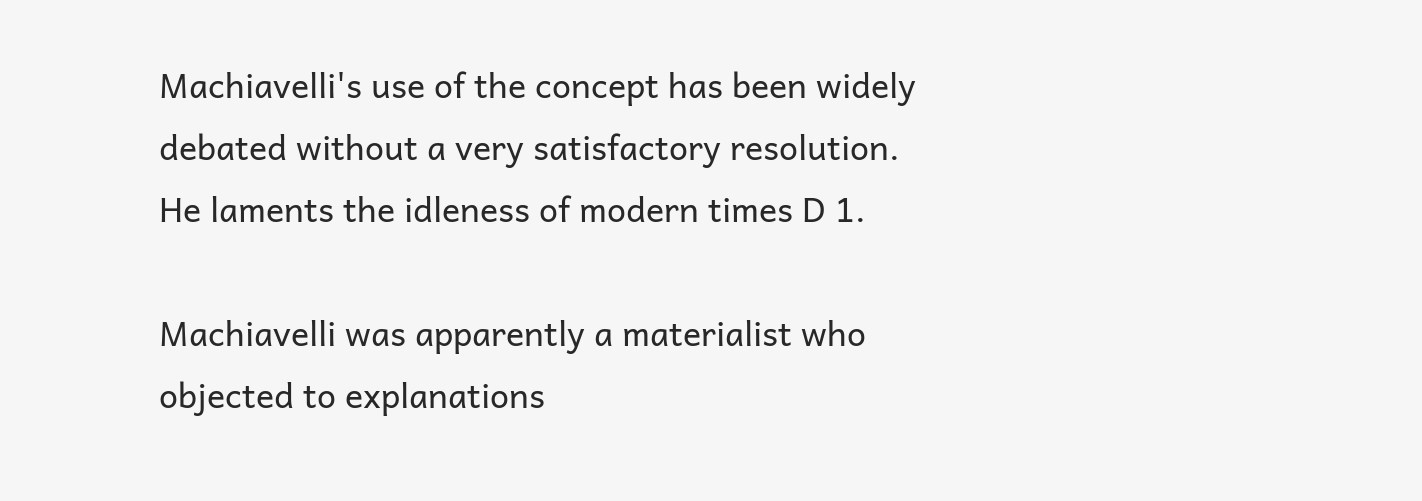Machiavelli's use of the concept has been widely debated without a very satisfactory resolution. He laments the idleness of modern times D 1.

Machiavelli was apparently a materialist who objected to explanations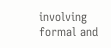involving formal and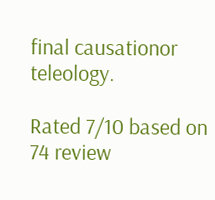final causationor teleology.

Rated 7/10 based on 74 review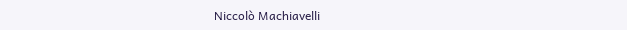Niccolò Machiavelli